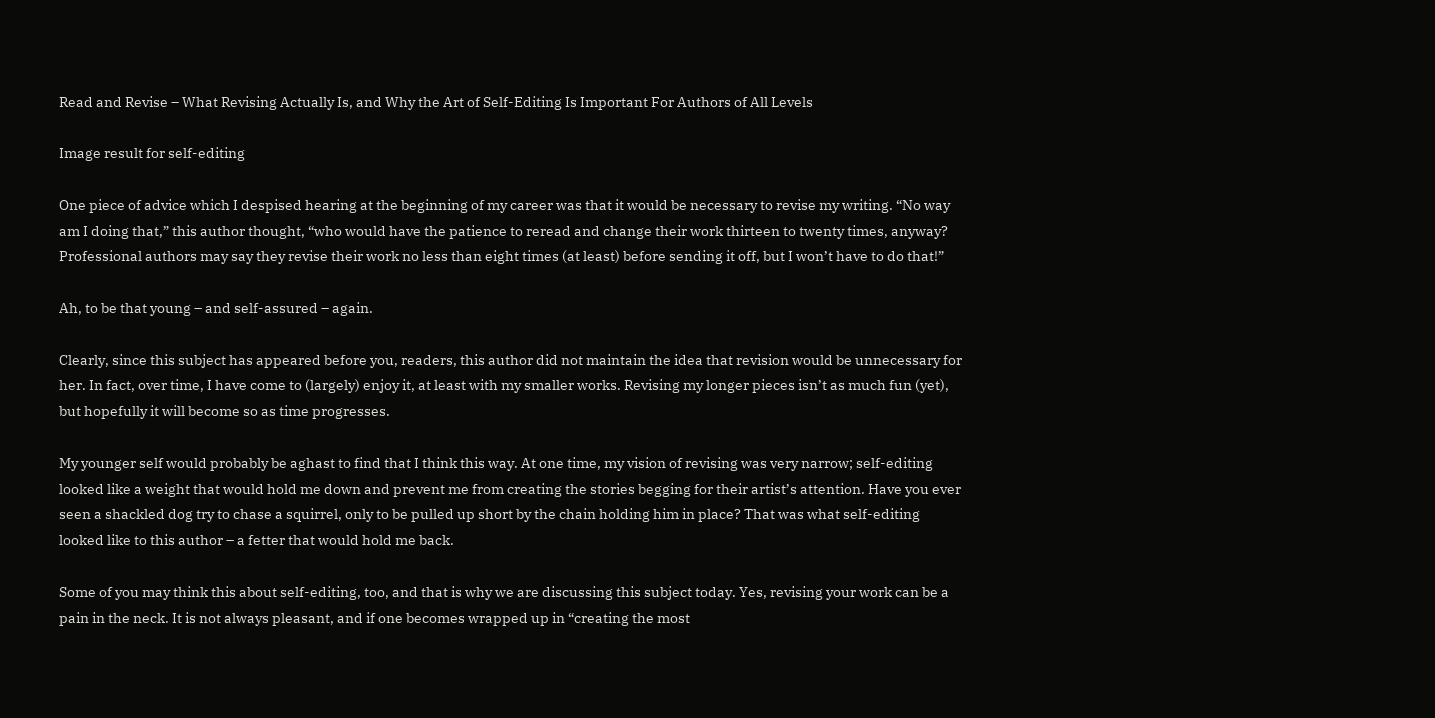Read and Revise – What Revising Actually Is, and Why the Art of Self-Editing Is Important For Authors of All Levels

Image result for self-editing

One piece of advice which I despised hearing at the beginning of my career was that it would be necessary to revise my writing. “No way am I doing that,” this author thought, “who would have the patience to reread and change their work thirteen to twenty times, anyway? Professional authors may say they revise their work no less than eight times (at least) before sending it off, but I won’t have to do that!”

Ah, to be that young – and self-assured – again.

Clearly, since this subject has appeared before you, readers, this author did not maintain the idea that revision would be unnecessary for her. In fact, over time, I have come to (largely) enjoy it, at least with my smaller works. Revising my longer pieces isn’t as much fun (yet), but hopefully it will become so as time progresses.

My younger self would probably be aghast to find that I think this way. At one time, my vision of revising was very narrow; self-editing looked like a weight that would hold me down and prevent me from creating the stories begging for their artist’s attention. Have you ever seen a shackled dog try to chase a squirrel, only to be pulled up short by the chain holding him in place? That was what self-editing looked like to this author – a fetter that would hold me back.

Some of you may think this about self-editing, too, and that is why we are discussing this subject today. Yes, revising your work can be a pain in the neck. It is not always pleasant, and if one becomes wrapped up in “creating the most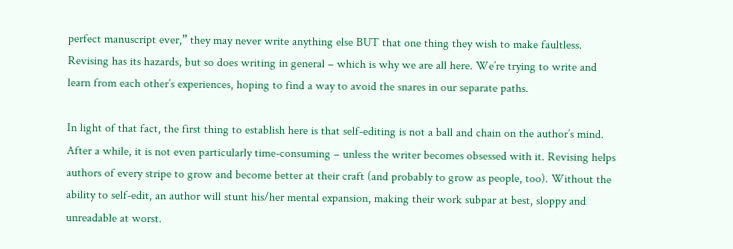perfect manuscript ever,” they may never write anything else BUT that one thing they wish to make faultless. Revising has its hazards, but so does writing in general – which is why we are all here. We’re trying to write and learn from each other’s experiences, hoping to find a way to avoid the snares in our separate paths.

In light of that fact, the first thing to establish here is that self-editing is not a ball and chain on the author’s mind. After a while, it is not even particularly time-consuming – unless the writer becomes obsessed with it. Revising helps authors of every stripe to grow and become better at their craft (and probably to grow as people, too). Without the ability to self-edit, an author will stunt his/her mental expansion, making their work subpar at best, sloppy and unreadable at worst.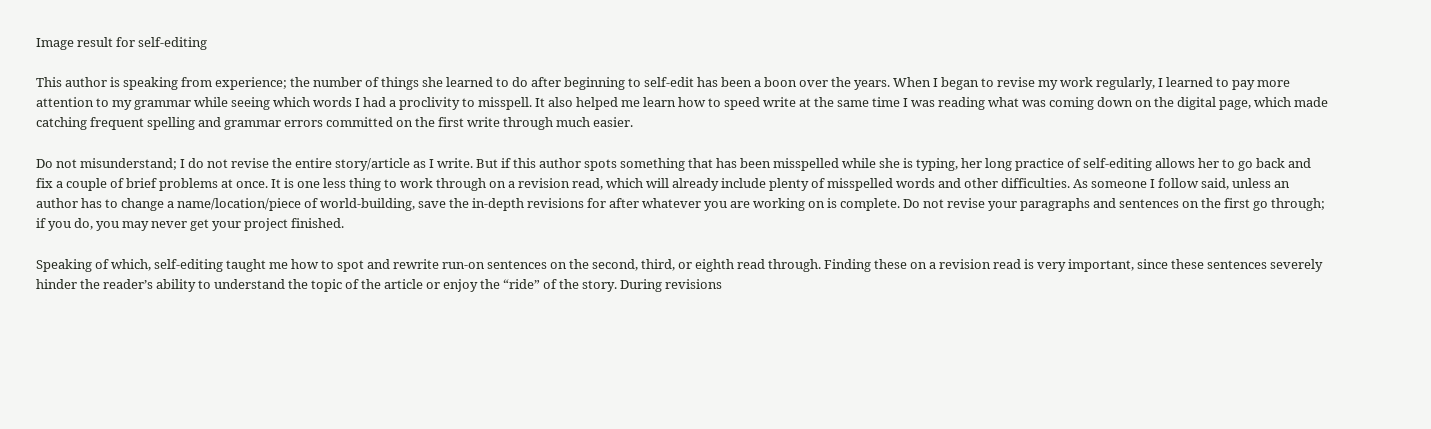Image result for self-editing

This author is speaking from experience; the number of things she learned to do after beginning to self-edit has been a boon over the years. When I began to revise my work regularly, I learned to pay more attention to my grammar while seeing which words I had a proclivity to misspell. It also helped me learn how to speed write at the same time I was reading what was coming down on the digital page, which made catching frequent spelling and grammar errors committed on the first write through much easier.

Do not misunderstand; I do not revise the entire story/article as I write. But if this author spots something that has been misspelled while she is typing, her long practice of self-editing allows her to go back and fix a couple of brief problems at once. It is one less thing to work through on a revision read, which will already include plenty of misspelled words and other difficulties. As someone I follow said, unless an author has to change a name/location/piece of world-building, save the in-depth revisions for after whatever you are working on is complete. Do not revise your paragraphs and sentences on the first go through; if you do, you may never get your project finished.

Speaking of which, self-editing taught me how to spot and rewrite run-on sentences on the second, third, or eighth read through. Finding these on a revision read is very important, since these sentences severely hinder the reader’s ability to understand the topic of the article or enjoy the “ride” of the story. During revisions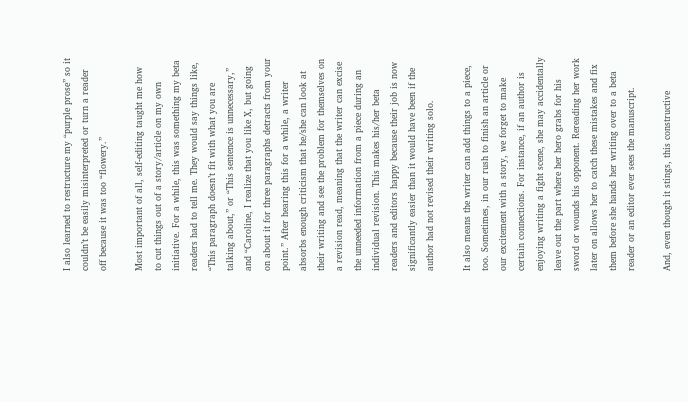I also learned to restructure my “purple prose” so it couldn’t be easily misinterpreted or turn a reader off because it was too “flowery.”

Most important of all, self-editing taught me how to cut things out of a story/article on my own initiative. For a while, this was something my beta readers had to tell me. They would say things like, “This paragraph doesn’t fit with what you are talking about,” or “This sentence is unnecessary,” and “Caroline, I realize that you like X, but going on about it for three paragraphs detracts from your point.” After hearing this for a while, a writer absorbs enough criticism that he/she can look at their writing and see the problem for themselves on a revision read, meaning that the writer can excise the unneeded information from a piece during an individual revision. This makes his/her beta readers and editors happy because their job is now significantly easier than it would have been if the author had not revised their writing solo.

It also means the writer can add things to a piece, too. Sometimes, in our rush to finish an article or our excitement with a story, we forget to make certain connections. For instance, if an author is enjoying writing a fight scene, she may accidentally leave out the part where her hero grabs for his sword or wounds his opponent. Rereading her work later on allows her to catch these mistakes and fix them before she hands her writing over to a beta reader or an editor ever sees the manuscript.

And, even though it stings, this constructive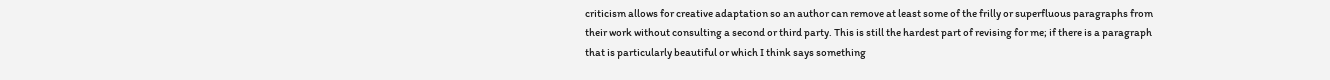criticism allows for creative adaptation so an author can remove at least some of the frilly or superfluous paragraphs from their work without consulting a second or third party. This is still the hardest part of revising for me; if there is a paragraph that is particularly beautiful or which I think says something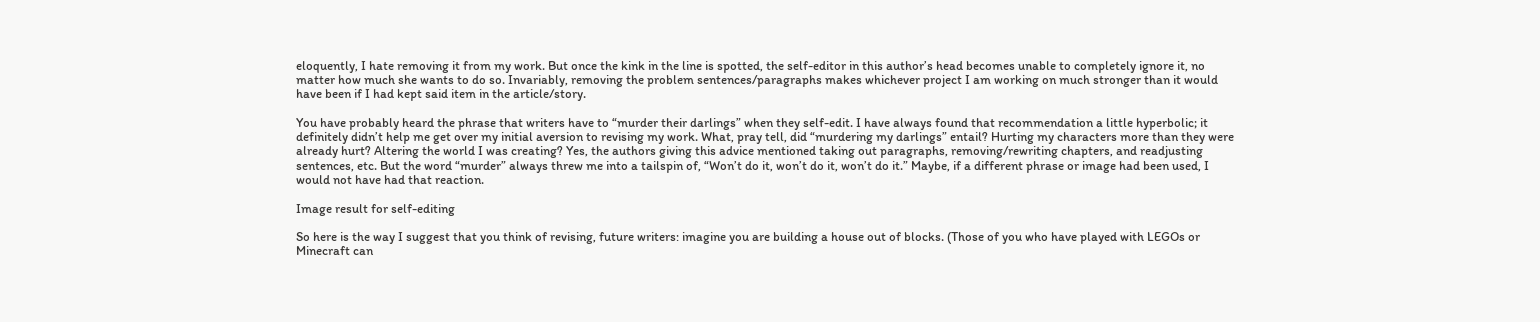eloquently, I hate removing it from my work. But once the kink in the line is spotted, the self-editor in this author’s head becomes unable to completely ignore it, no matter how much she wants to do so. Invariably, removing the problem sentences/paragraphs makes whichever project I am working on much stronger than it would have been if I had kept said item in the article/story.

You have probably heard the phrase that writers have to “murder their darlings” when they self-edit. I have always found that recommendation a little hyperbolic; it definitely didn’t help me get over my initial aversion to revising my work. What, pray tell, did “murdering my darlings” entail? Hurting my characters more than they were already hurt? Altering the world I was creating? Yes, the authors giving this advice mentioned taking out paragraphs, removing/rewriting chapters, and readjusting sentences, etc. But the word “murder” always threw me into a tailspin of, “Won’t do it, won’t do it, won’t do it.” Maybe, if a different phrase or image had been used, I would not have had that reaction.

Image result for self-editing

So here is the way I suggest that you think of revising, future writers: imagine you are building a house out of blocks. (Those of you who have played with LEGOs or Minecraft can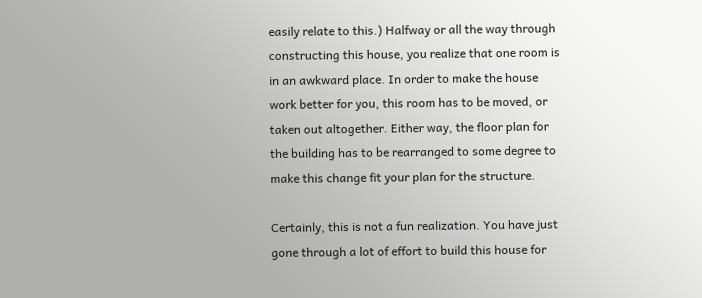easily relate to this.) Halfway or all the way through constructing this house, you realize that one room is in an awkward place. In order to make the house work better for you, this room has to be moved, or taken out altogether. Either way, the floor plan for the building has to be rearranged to some degree to make this change fit your plan for the structure.

Certainly, this is not a fun realization. You have just gone through a lot of effort to build this house for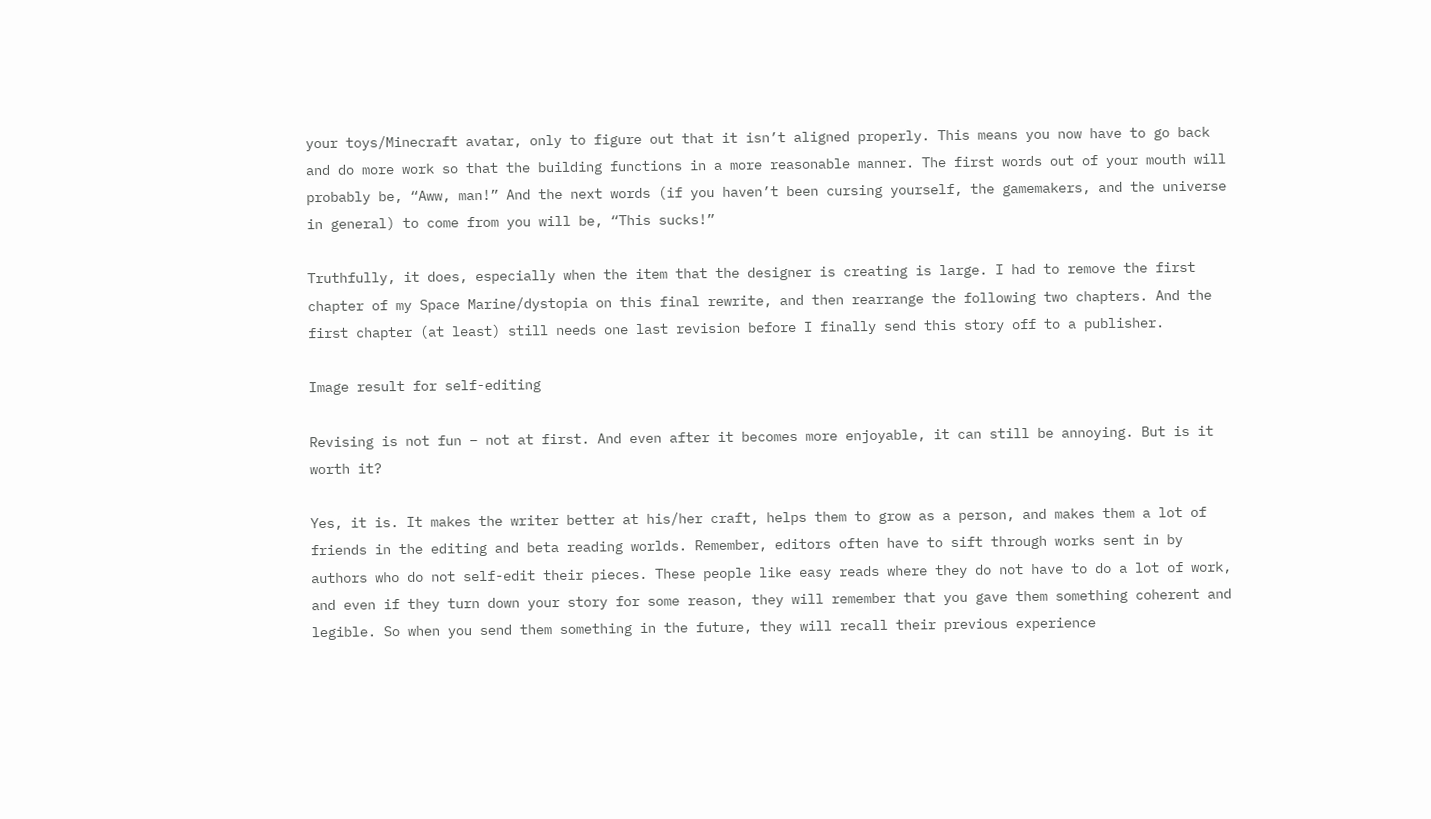your toys/Minecraft avatar, only to figure out that it isn’t aligned properly. This means you now have to go back and do more work so that the building functions in a more reasonable manner. The first words out of your mouth will probably be, “Aww, man!” And the next words (if you haven’t been cursing yourself, the gamemakers, and the universe in general) to come from you will be, “This sucks!”

Truthfully, it does, especially when the item that the designer is creating is large. I had to remove the first chapter of my Space Marine/dystopia on this final rewrite, and then rearrange the following two chapters. And the first chapter (at least) still needs one last revision before I finally send this story off to a publisher.

Image result for self-editing

Revising is not fun – not at first. And even after it becomes more enjoyable, it can still be annoying. But is it worth it?

Yes, it is. It makes the writer better at his/her craft, helps them to grow as a person, and makes them a lot of friends in the editing and beta reading worlds. Remember, editors often have to sift through works sent in by authors who do not self-edit their pieces. These people like easy reads where they do not have to do a lot of work, and even if they turn down your story for some reason, they will remember that you gave them something coherent and legible. So when you send them something in the future, they will recall their previous experience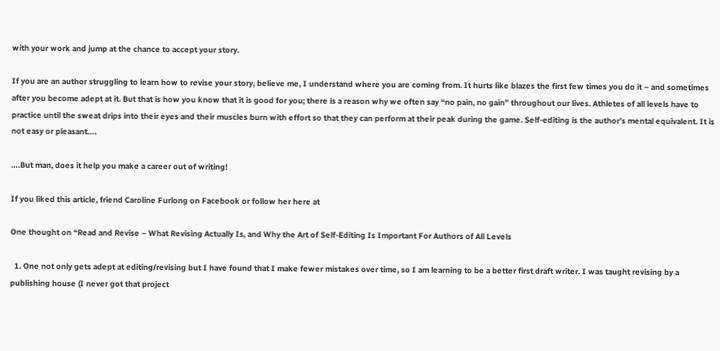with your work and jump at the chance to accept your story.

If you are an author struggling to learn how to revise your story, believe me, I understand where you are coming from. It hurts like blazes the first few times you do it – and sometimes after you become adept at it. But that is how you know that it is good for you; there is a reason why we often say “no pain, no gain” throughout our lives. Athletes of all levels have to practice until the sweat drips into their eyes and their muscles burn with effort so that they can perform at their peak during the game. Self-editing is the author’s mental equivalent. It is not easy or pleasant….

….But man, does it help you make a career out of writing!

If you liked this article, friend Caroline Furlong on Facebook or follow her here at

One thought on “Read and Revise – What Revising Actually Is, and Why the Art of Self-Editing Is Important For Authors of All Levels

  1. One not only gets adept at editing/revising but I have found that I make fewer mistakes over time, so I am learning to be a better first draft writer. I was taught revising by a publishing house (I never got that project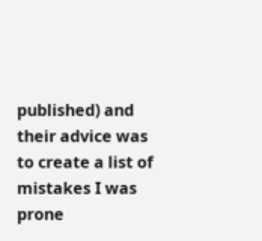published) and their advice was to create a list of mistakes I was prone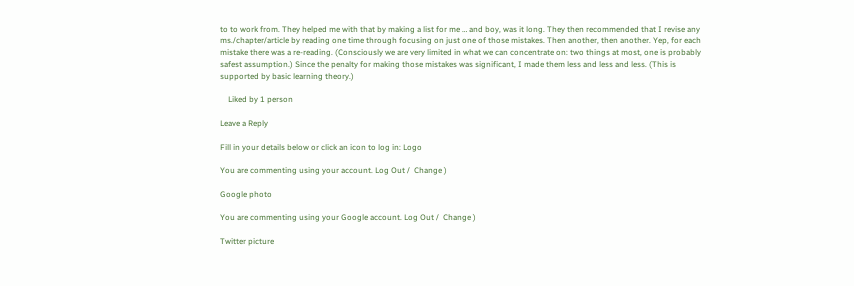to to work from. They helped me with that by making a list for me … and boy, was it long. They then recommended that I revise any ms./chapter/article by reading one time through focusing on just one of those mistakes. Then another, then another. Yep, for each mistake there was a re-reading. (Consciously we are very limited in what we can concentrate on: two things at most, one is probably safest assumption.) Since the penalty for making those mistakes was significant, I made them less and less and less. (This is supported by basic learning theory.)

    Liked by 1 person

Leave a Reply

Fill in your details below or click an icon to log in: Logo

You are commenting using your account. Log Out /  Change )

Google photo

You are commenting using your Google account. Log Out /  Change )

Twitter picture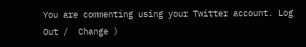You are commenting using your Twitter account. Log Out /  Change )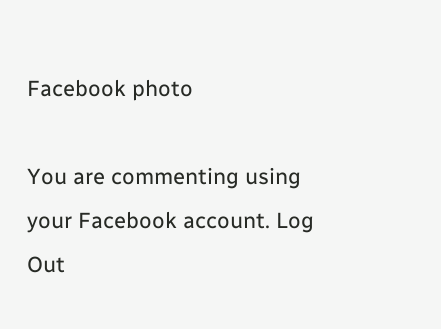Facebook photo

You are commenting using your Facebook account. Log Out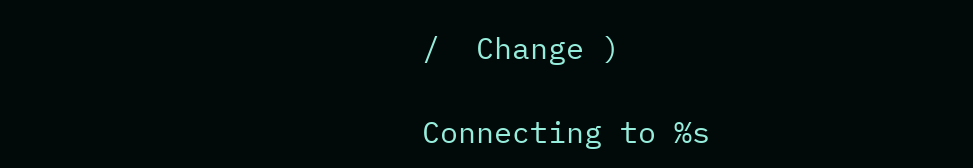/  Change )

Connecting to %s